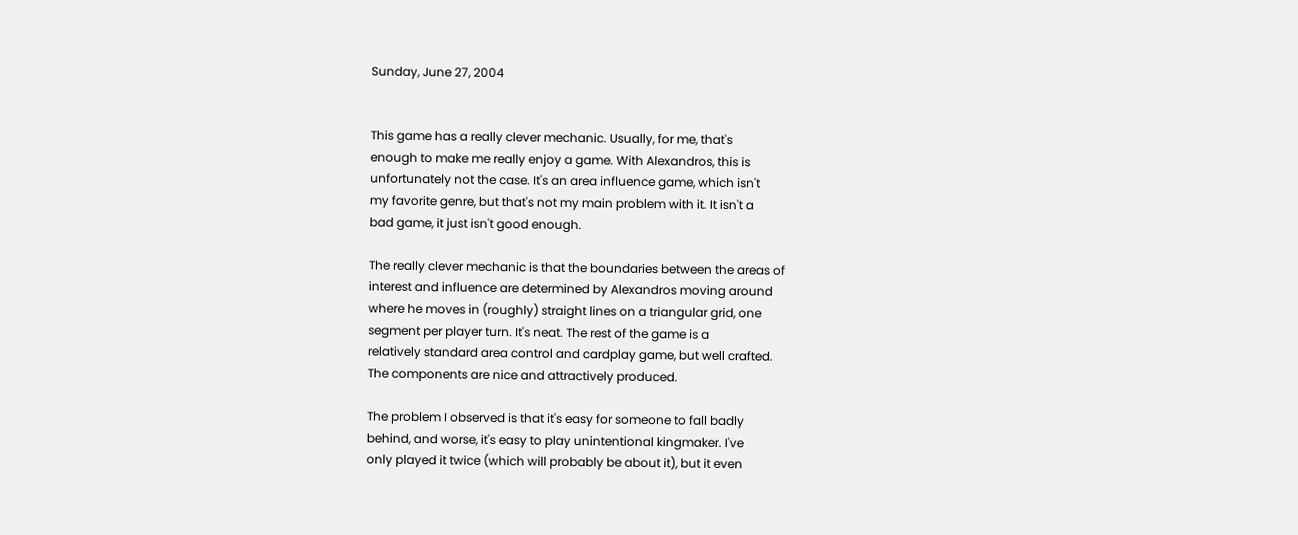Sunday, June 27, 2004


This game has a really clever mechanic. Usually, for me, that's
enough to make me really enjoy a game. With Alexandros, this is
unfortunately not the case. It's an area influence game, which isn't
my favorite genre, but that's not my main problem with it. It isn't a
bad game, it just isn't good enough.

The really clever mechanic is that the boundaries between the areas of
interest and influence are determined by Alexandros moving around
where he moves in (roughly) straight lines on a triangular grid, one
segment per player turn. It's neat. The rest of the game is a
relatively standard area control and cardplay game, but well crafted.
The components are nice and attractively produced.

The problem I observed is that it's easy for someone to fall badly
behind, and worse, it's easy to play unintentional kingmaker. I've
only played it twice (which will probably be about it), but it even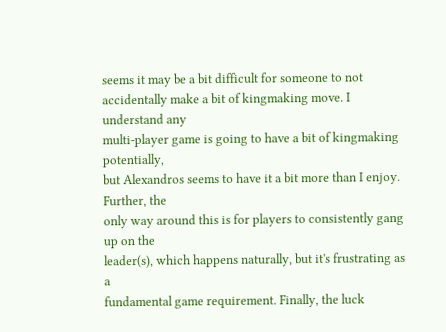seems it may be a bit difficult for someone to not
accidentally make a bit of kingmaking move. I understand any
multi-player game is going to have a bit of kingmaking potentially,
but Alexandros seems to have it a bit more than I enjoy. Further, the
only way around this is for players to consistently gang up on the
leader(s), which happens naturally, but it's frustrating as a
fundamental game requirement. Finally, the luck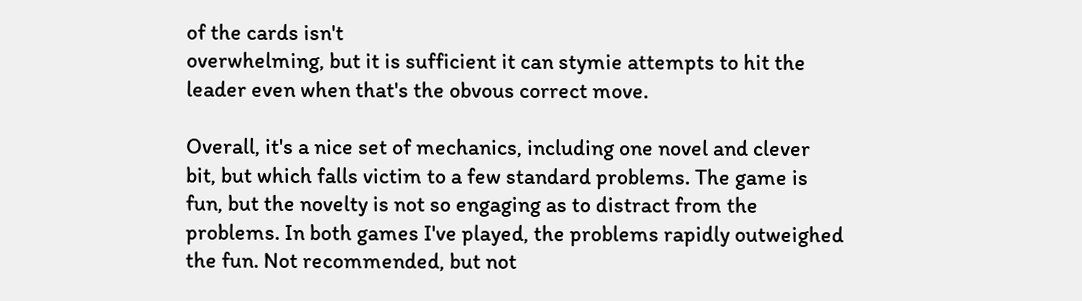of the cards isn't
overwhelming, but it is sufficient it can stymie attempts to hit the
leader even when that's the obvous correct move.

Overall, it's a nice set of mechanics, including one novel and clever
bit, but which falls victim to a few standard problems. The game is
fun, but the novelty is not so engaging as to distract from the
problems. In both games I've played, the problems rapidly outweighed
the fun. Not recommended, but not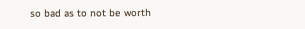so bad as to not be worth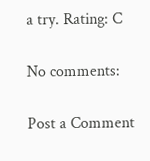a try. Rating: C

No comments:

Post a Comment